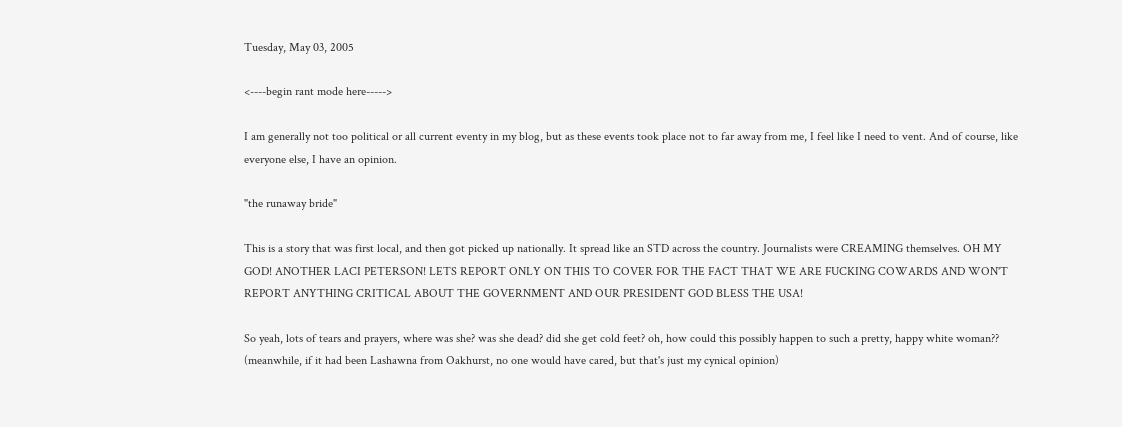Tuesday, May 03, 2005

<----begin rant mode here----->

I am generally not too political or all current eventy in my blog, but as these events took place not to far away from me, I feel like I need to vent. And of course, like everyone else, I have an opinion.

"the runaway bride"

This is a story that was first local, and then got picked up nationally. It spread like an STD across the country. Journalists were CREAMING themselves. OH MY GOD! ANOTHER LACI PETERSON! LETS REPORT ONLY ON THIS TO COVER FOR THE FACT THAT WE ARE FUCKING COWARDS AND WON'T REPORT ANYTHING CRITICAL ABOUT THE GOVERNMENT AND OUR PRESIDENT GOD BLESS THE USA!

So yeah, lots of tears and prayers, where was she? was she dead? did she get cold feet? oh, how could this possibly happen to such a pretty, happy white woman?? (meanwhile, if it had been Lashawna from Oakhurst, no one would have cared, but that's just my cynical opinion)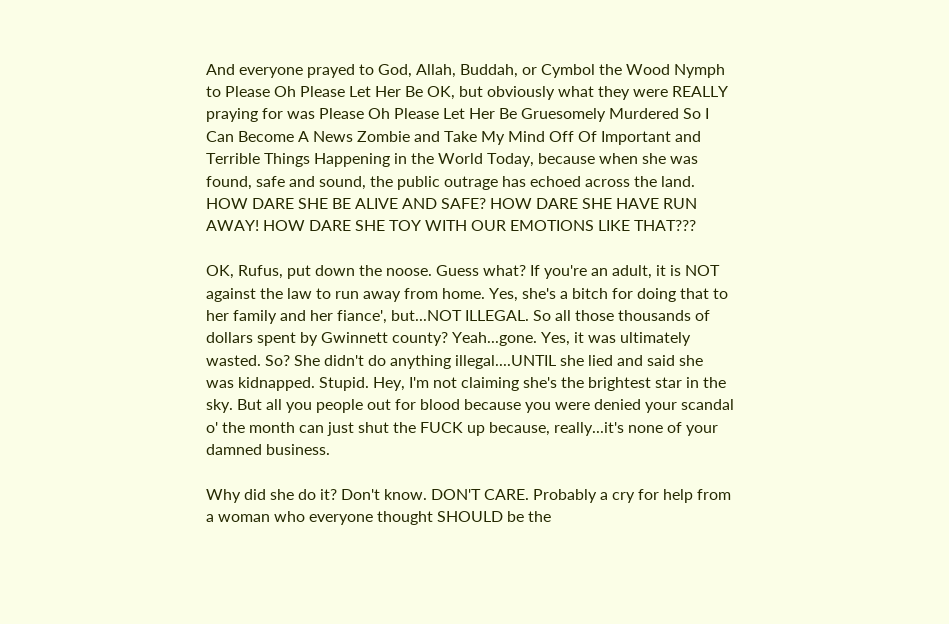And everyone prayed to God, Allah, Buddah, or Cymbol the Wood Nymph to Please Oh Please Let Her Be OK, but obviously what they were REALLY praying for was Please Oh Please Let Her Be Gruesomely Murdered So I Can Become A News Zombie and Take My Mind Off Of Important and Terrible Things Happening in the World Today, because when she was found, safe and sound, the public outrage has echoed across the land. HOW DARE SHE BE ALIVE AND SAFE? HOW DARE SHE HAVE RUN AWAY! HOW DARE SHE TOY WITH OUR EMOTIONS LIKE THAT???

OK, Rufus, put down the noose. Guess what? If you're an adult, it is NOT against the law to run away from home. Yes, she's a bitch for doing that to her family and her fiance', but...NOT ILLEGAL. So all those thousands of dollars spent by Gwinnett county? Yeah...gone. Yes, it was ultimately wasted. So? She didn't do anything illegal....UNTIL she lied and said she was kidnapped. Stupid. Hey, I'm not claiming she's the brightest star in the sky. But all you people out for blood because you were denied your scandal o' the month can just shut the FUCK up because, really...it's none of your damned business.

Why did she do it? Don't know. DON'T CARE. Probably a cry for help from a woman who everyone thought SHOULD be the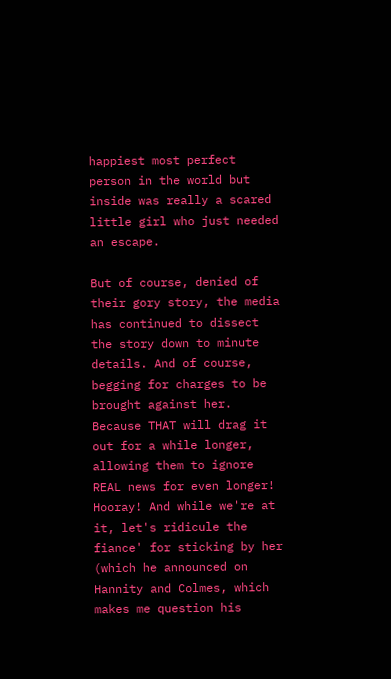happiest most perfect person in the world but inside was really a scared little girl who just needed an escape.

But of course, denied of their gory story, the media has continued to dissect the story down to minute details. And of course, begging for charges to be brought against her. Because THAT will drag it out for a while longer, allowing them to ignore REAL news for even longer! Hooray! And while we're at it, let's ridicule the fiance' for sticking by her (which he announced on Hannity and Colmes, which makes me question his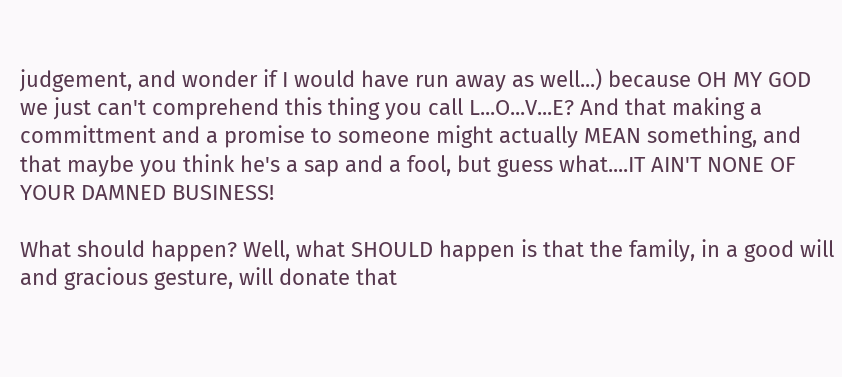judgement, and wonder if I would have run away as well...) because OH MY GOD we just can't comprehend this thing you call L...O...V...E? And that making a committment and a promise to someone might actually MEAN something, and that maybe you think he's a sap and a fool, but guess what....IT AIN'T NONE OF YOUR DAMNED BUSINESS!

What should happen? Well, what SHOULD happen is that the family, in a good will and gracious gesture, will donate that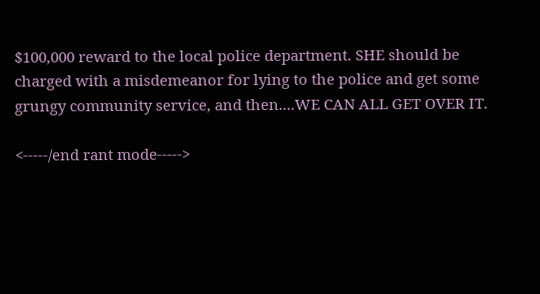$100,000 reward to the local police department. SHE should be charged with a misdemeanor for lying to the police and get some grungy community service, and then....WE CAN ALL GET OVER IT.

<-----/end rant mode----->